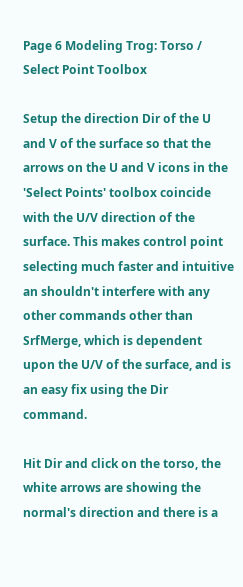Page 6 Modeling Trog: Torso / Select Point Toolbox

Setup the direction Dir of the U and V of the surface so that the arrows on the U and V icons in the 'Select Points' toolbox coincide with the U/V direction of the surface. This makes control point selecting much faster and intuitive an shouldn't interfere with any other commands other than SrfMerge, which is dependent upon the U/V of the surface, and is an easy fix using the Dir command.

Hit Dir and click on the torso, the white arrows are showing the normal's direction and there is a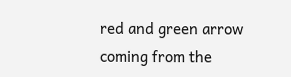red and green arrow coming from the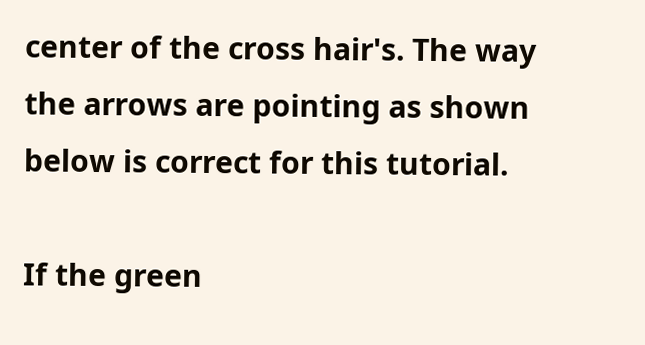center of the cross hair's. The way the arrows are pointing as shown below is correct for this tutorial.

If the green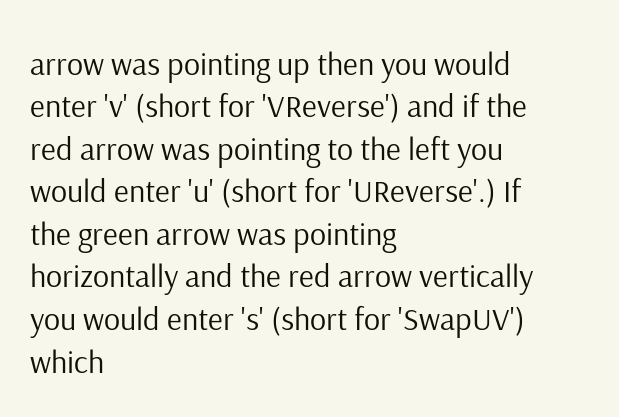arrow was pointing up then you would enter 'v' (short for 'VReverse') and if the red arrow was pointing to the left you would enter 'u' (short for 'UReverse'.) If the green arrow was pointing horizontally and the red arrow vertically you would enter 's' (short for 'SwapUV') which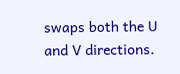swaps both the U and V directions.